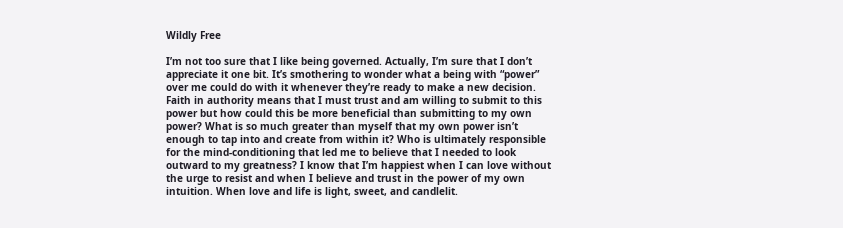Wildly Free

I’m not too sure that I like being governed. Actually, I’m sure that I don’t appreciate it one bit. It’s smothering to wonder what a being with “power” over me could do with it whenever they’re ready to make a new decision. Faith in authority means that I must trust and am willing to submit to this power but how could this be more beneficial than submitting to my own power? What is so much greater than myself that my own power isn’t enough to tap into and create from within it? Who is ultimately responsible for the mind-conditioning that led me to believe that I needed to look outward to my greatness? I know that I’m happiest when I can love without the urge to resist and when I believe and trust in the power of my own intuition. When love and life is light, sweet, and candlelit.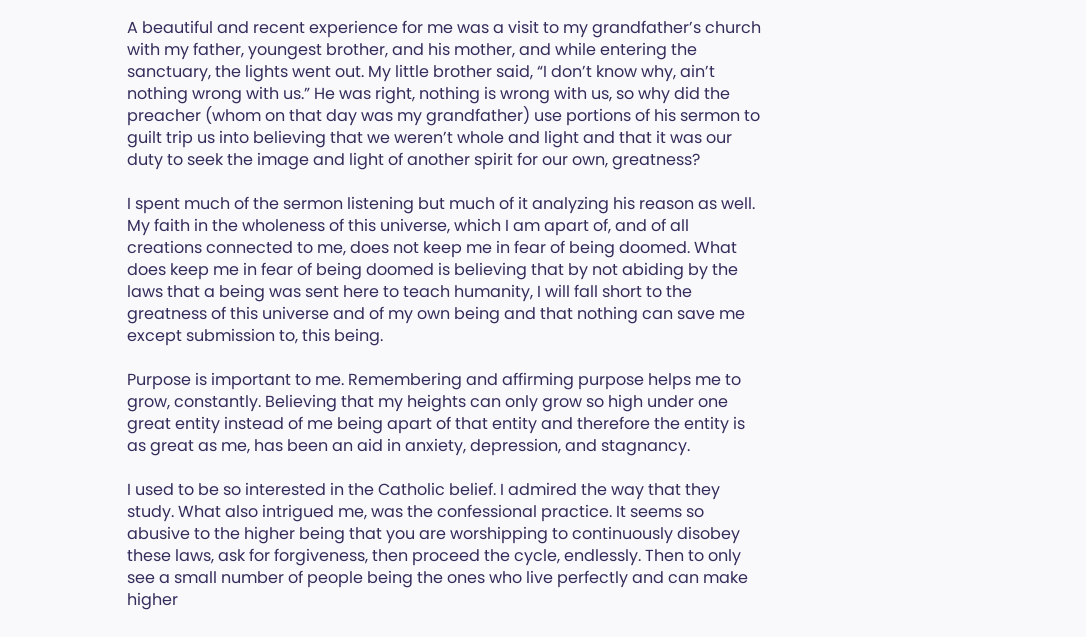A beautiful and recent experience for me was a visit to my grandfather’s church with my father, youngest brother, and his mother, and while entering the sanctuary, the lights went out. My little brother said, “I don’t know why, ain’t nothing wrong with us.” He was right, nothing is wrong with us, so why did the preacher (whom on that day was my grandfather) use portions of his sermon to guilt trip us into believing that we weren’t whole and light and that it was our duty to seek the image and light of another spirit for our own, greatness?

I spent much of the sermon listening but much of it analyzing his reason as well. My faith in the wholeness of this universe, which I am apart of, and of all creations connected to me, does not keep me in fear of being doomed. What does keep me in fear of being doomed is believing that by not abiding by the laws that a being was sent here to teach humanity, I will fall short to the greatness of this universe and of my own being and that nothing can save me except submission to, this being.

Purpose is important to me. Remembering and affirming purpose helps me to grow, constantly. Believing that my heights can only grow so high under one great entity instead of me being apart of that entity and therefore the entity is as great as me, has been an aid in anxiety, depression, and stagnancy.

I used to be so interested in the Catholic belief. I admired the way that they study. What also intrigued me, was the confessional practice. It seems so abusive to the higher being that you are worshipping to continuously disobey these laws, ask for forgiveness, then proceed the cycle, endlessly. Then to only see a small number of people being the ones who live perfectly and can make higher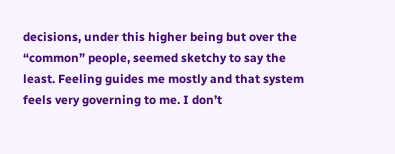decisions, under this higher being but over the “common” people, seemed sketchy to say the least. Feeling guides me mostly and that system feels very governing to me. I don’t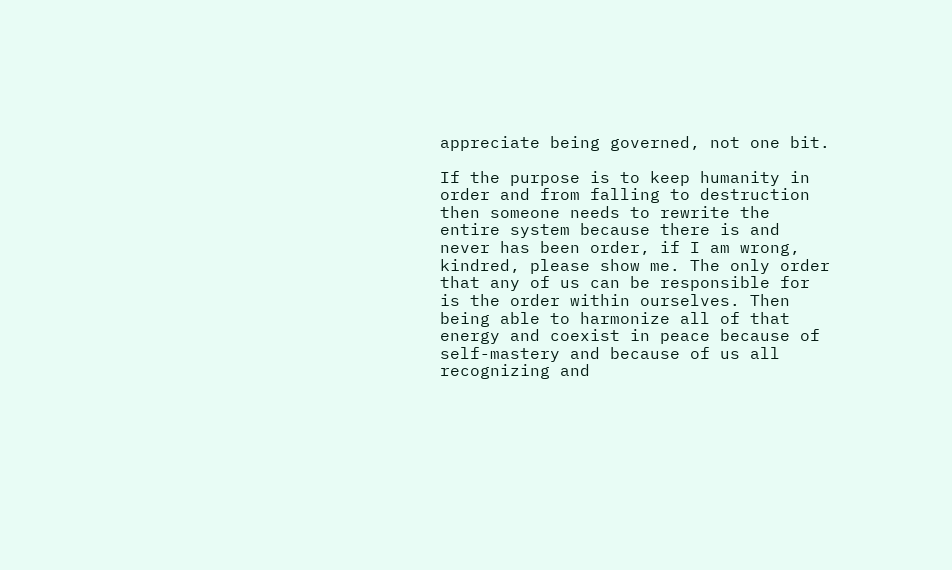appreciate being governed, not one bit.

If the purpose is to keep humanity in order and from falling to destruction then someone needs to rewrite the entire system because there is and never has been order, if I am wrong, kindred, please show me. The only order that any of us can be responsible for is the order within ourselves. Then being able to harmonize all of that energy and coexist in peace because of self-mastery and because of us all recognizing and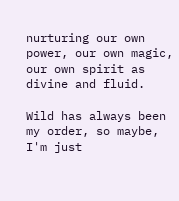nurturing our own power, our own magic, our own spirit as divine and fluid.

Wild has always been my order, so maybe, I'm just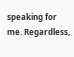speaking for me. Regardless,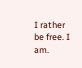I rather be free. I am.